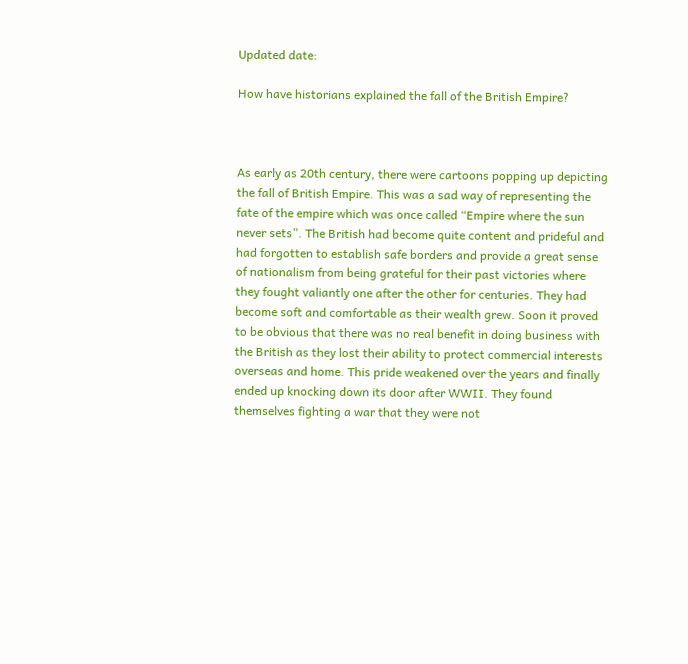Updated date:

How have historians explained the fall of the British Empire?



As early as 20th century, there were cartoons popping up depicting the fall of British Empire. This was a sad way of representing the fate of the empire which was once called “Empire where the sun never sets”. The British had become quite content and prideful and had forgotten to establish safe borders and provide a great sense of nationalism from being grateful for their past victories where they fought valiantly one after the other for centuries. They had become soft and comfortable as their wealth grew. Soon it proved to be obvious that there was no real benefit in doing business with the British as they lost their ability to protect commercial interests overseas and home. This pride weakened over the years and finally ended up knocking down its door after WWII. They found themselves fighting a war that they were not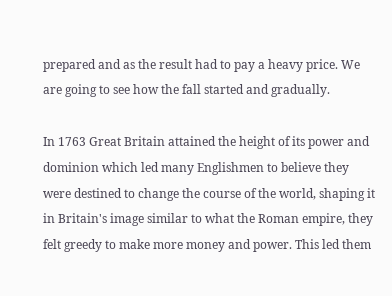prepared and as the result had to pay a heavy price. We are going to see how the fall started and gradually.

In 1763 Great Britain attained the height of its power and dominion which led many Englishmen to believe they were destined to change the course of the world, shaping it in Britain's image similar to what the Roman empire, they felt greedy to make more money and power. This led them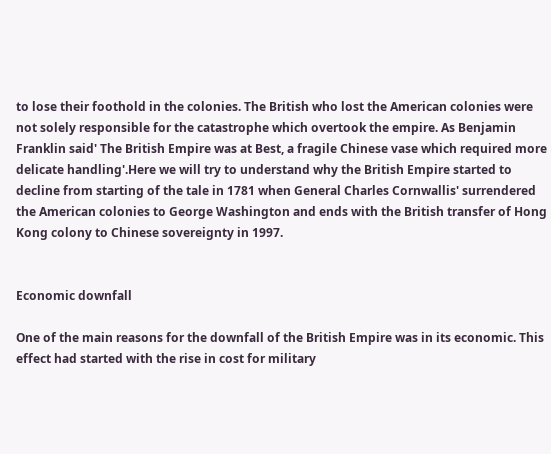to lose their foothold in the colonies. The British who lost the American colonies were not solely responsible for the catastrophe which overtook the empire. As Benjamin Franklin said' The British Empire was at Best, a fragile Chinese vase which required more delicate handling'.Here we will try to understand why the British Empire started to decline from starting of the tale in 1781 when General Charles Cornwallis' surrendered the American colonies to George Washington and ends with the British transfer of Hong Kong colony to Chinese sovereignty in 1997.


Economic downfall

One of the main reasons for the downfall of the British Empire was in its economic. This effect had started with the rise in cost for military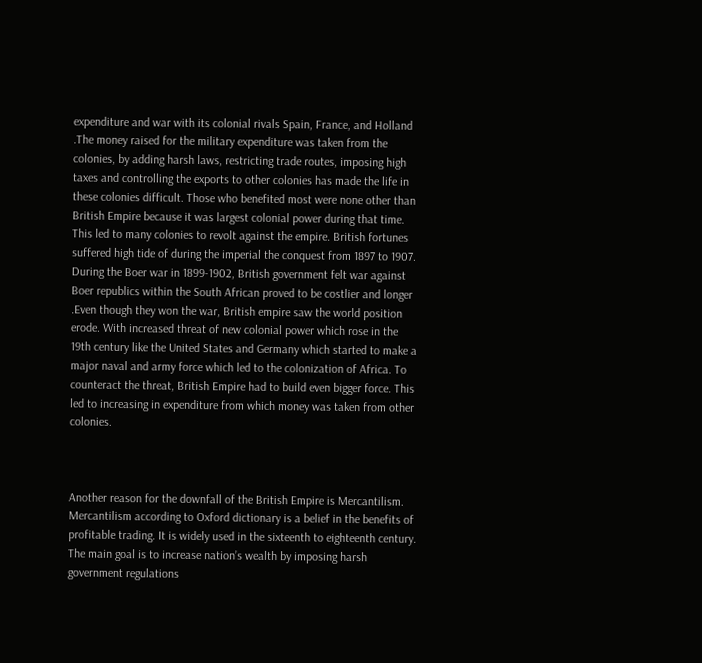expenditure and war with its colonial rivals Spain, France, and Holland .The money raised for the military expenditure was taken from the colonies, by adding harsh laws, restricting trade routes, imposing high taxes and controlling the exports to other colonies has made the life in these colonies difficult. Those who benefited most were none other than British Empire because it was largest colonial power during that time. This led to many colonies to revolt against the empire. British fortunes suffered high tide of during the imperial the conquest from 1897 to 1907. During the Boer war in 1899-1902, British government felt war against Boer republics within the South African proved to be costlier and longer .Even though they won the war, British empire saw the world position erode. With increased threat of new colonial power which rose in the 19th century like the United States and Germany which started to make a major naval and army force which led to the colonization of Africa. To counteract the threat, British Empire had to build even bigger force. This led to increasing in expenditure from which money was taken from other colonies.



Another reason for the downfall of the British Empire is Mercantilism. Mercantilism according to Oxford dictionary is a belief in the benefits of profitable trading. It is widely used in the sixteenth to eighteenth century. The main goal is to increase nation’s wealth by imposing harsh government regulations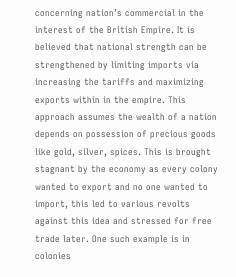concerning nation’s commercial in the interest of the British Empire. It is believed that national strength can be strengthened by limiting imports via increasing the tariffs and maximizing exports within in the empire. This approach assumes the wealth of a nation depends on possession of precious goods like gold, silver, spices. This is brought stagnant by the economy as every colony wanted to export and no one wanted to import, this led to various revolts against this idea and stressed for free trade later. One such example is in colonies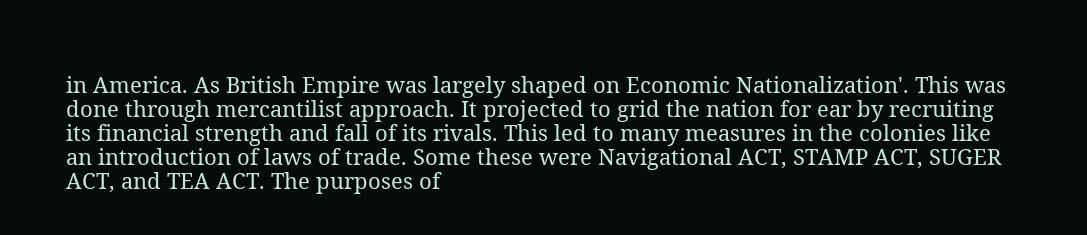in America. As British Empire was largely shaped on Economic Nationalization'. This was done through mercantilist approach. It projected to grid the nation for ear by recruiting its financial strength and fall of its rivals. This led to many measures in the colonies like an introduction of laws of trade. Some these were Navigational ACT, STAMP ACT, SUGER ACT, and TEA ACT. The purposes of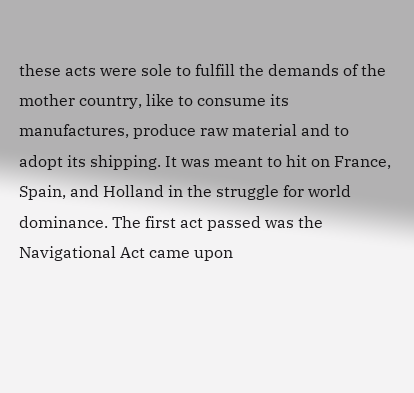these acts were sole to fulfill the demands of the mother country, like to consume its manufactures, produce raw material and to adopt its shipping. It was meant to hit on France, Spain, and Holland in the struggle for world dominance. The first act passed was the Navigational Act came upon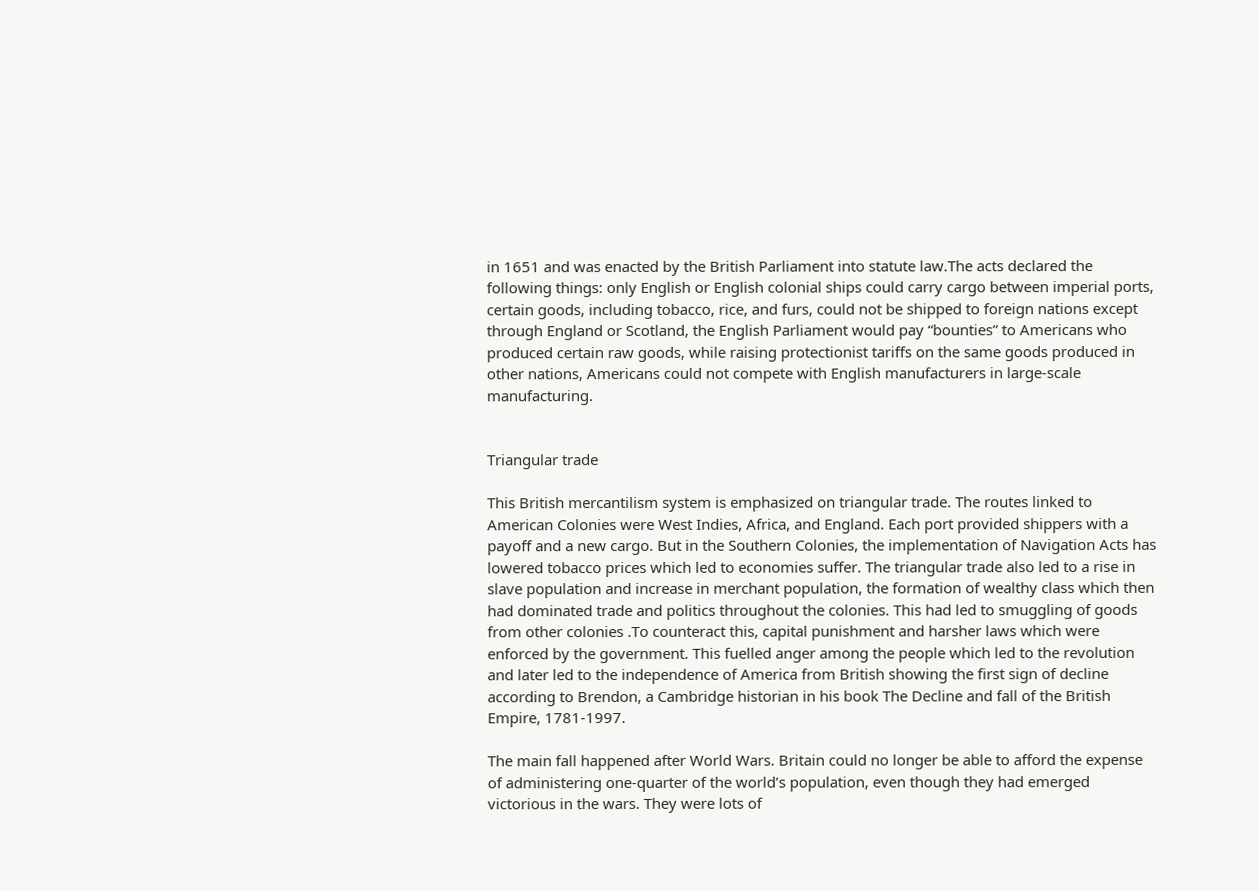in 1651 and was enacted by the British Parliament into statute law.The acts declared the following things: only English or English colonial ships could carry cargo between imperial ports, certain goods, including tobacco, rice, and furs, could not be shipped to foreign nations except through England or Scotland, the English Parliament would pay “bounties” to Americans who produced certain raw goods, while raising protectionist tariffs on the same goods produced in other nations, Americans could not compete with English manufacturers in large-scale manufacturing.


Triangular trade

This British mercantilism system is emphasized on triangular trade. The routes linked to American Colonies were West Indies, Africa, and England. Each port provided shippers with a payoff and a new cargo. But in the Southern Colonies, the implementation of Navigation Acts has lowered tobacco prices which led to economies suffer. The triangular trade also led to a rise in slave population and increase in merchant population, the formation of wealthy class which then had dominated trade and politics throughout the colonies. This had led to smuggling of goods from other colonies .To counteract this, capital punishment and harsher laws which were enforced by the government. This fuelled anger among the people which led to the revolution and later led to the independence of America from British showing the first sign of decline according to Brendon, a Cambridge historian in his book The Decline and fall of the British Empire, 1781-1997.

The main fall happened after World Wars. Britain could no longer be able to afford the expense of administering one-quarter of the world’s population, even though they had emerged victorious in the wars. They were lots of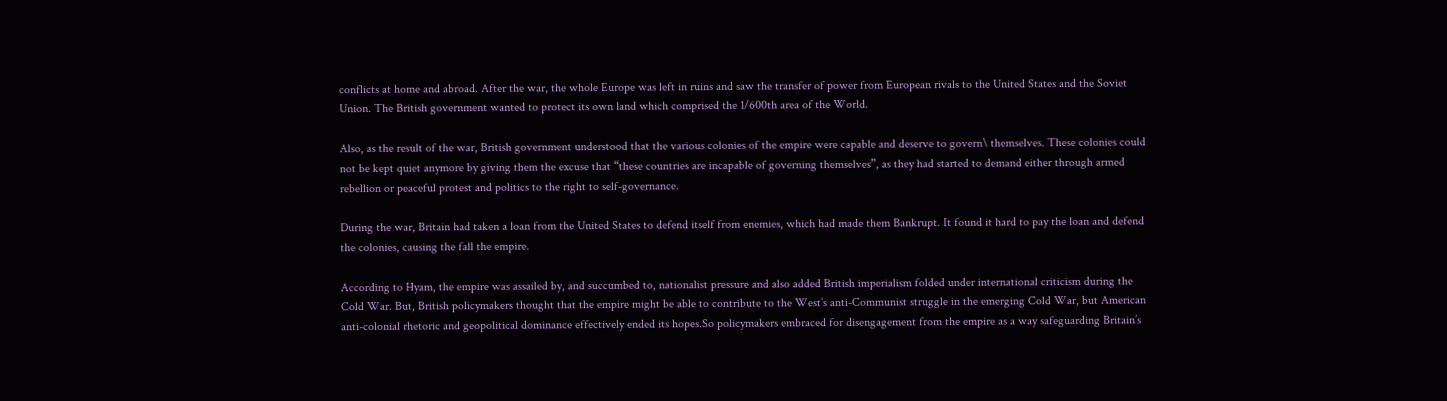conflicts at home and abroad. After the war, the whole Europe was left in ruins and saw the transfer of power from European rivals to the United States and the Soviet Union. The British government wanted to protect its own land which comprised the 1/600th area of the World.

Also, as the result of the war, British government understood that the various colonies of the empire were capable and deserve to govern\ themselves. These colonies could not be kept quiet anymore by giving them the excuse that “these countries are incapable of governing themselves”, as they had started to demand either through armed rebellion or peaceful protest and politics to the right to self-governance.

During the war, Britain had taken a loan from the United States to defend itself from enemies, which had made them Bankrupt. It found it hard to pay the loan and defend the colonies, causing the fall the empire.

According to Hyam, the empire was assailed by, and succumbed to, nationalist pressure and also added British imperialism folded under international criticism during the Cold War. But, British policymakers thought that the empire might be able to contribute to the West’s anti-Communist struggle in the emerging Cold War, but American anti-colonial rhetoric and geopolitical dominance effectively ended its hopes.So policymakers embraced for disengagement from the empire as a way safeguarding Britain’s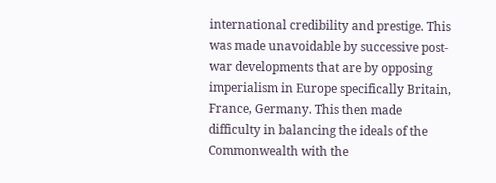international credibility and prestige. This was made unavoidable by successive post-war developments that are by opposing imperialism in Europe specifically Britain, France, Germany. This then made difficulty in balancing the ideals of the Commonwealth with the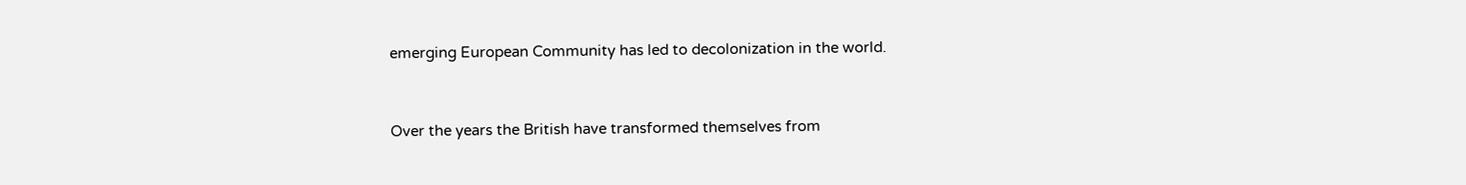emerging European Community has led to decolonization in the world.


Over the years the British have transformed themselves from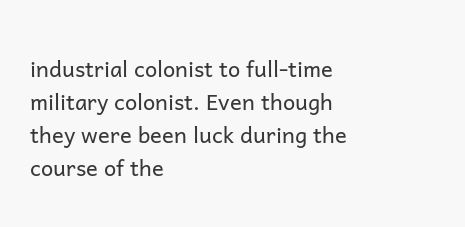industrial colonist to full-time military colonist. Even though they were been luck during the course of the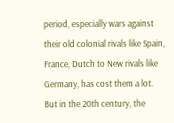period, especially wars against their old colonial rivals like Spain, France, Dutch to New rivals like Germany, has cost them a lot. But in the 20th century, the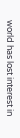world has lost interest in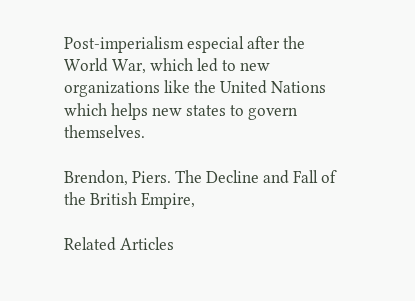Post-imperialism especial after the World War, which led to new organizations like the United Nations which helps new states to govern themselves.

Brendon, Piers. The Decline and Fall of the British Empire,

Related Articles